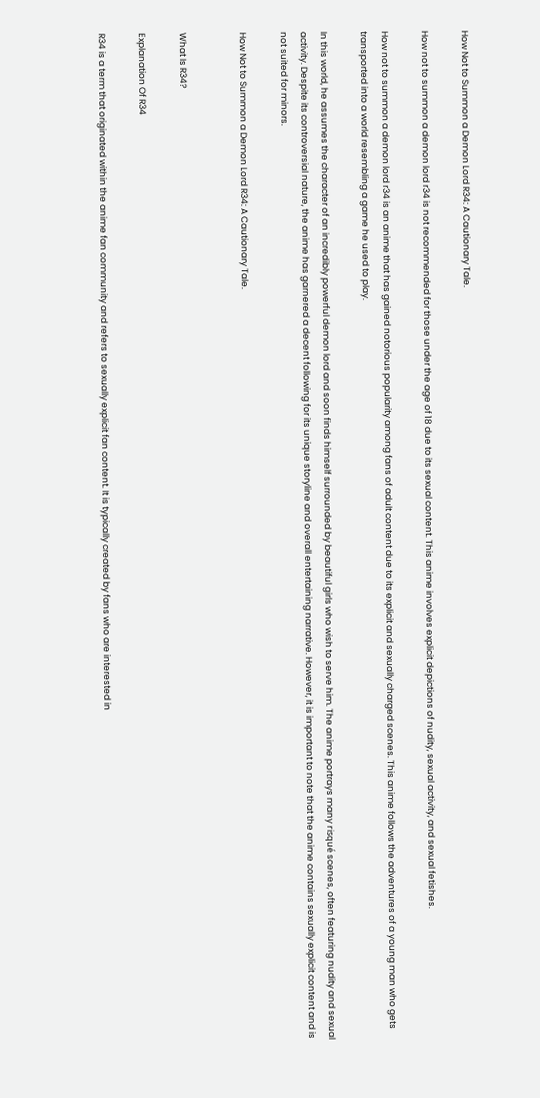How Not to Summon a Demon Lord R34: A Cautionary Tale.

How not to summon a demon lord r34 is not recommended for those under the age of 18 due to its sexual content. This anime involves explicit depictions of nudity, sexual activity, and sexual fetishes.

How not to summon a demon lord r34 is an anime that has gained notorious popularity among fans of adult content due to its explicit and sexually charged scenes. This anime follows the adventures of a young man who gets transported into a world resembling a game he used to play.

In this world, he assumes the character of an incredibly powerful demon lord and soon finds himself surrounded by beautiful girls who wish to serve him. The anime portrays many risqué scenes, often featuring nudity and sexual activity. Despite its controversial nature, the anime has garnered a decent following for its unique storyline and overall entertaining narrative. However, it is important to note that the anime contains sexually explicit content and is not suited for minors.

How Not to Summon a Demon Lord R34: A Cautionary Tale.


What Is R34?

Explanation Of R34

R34 is a term that originated within the anime fan community and refers to sexually explicit fan content. It is typically created by fans who are interested in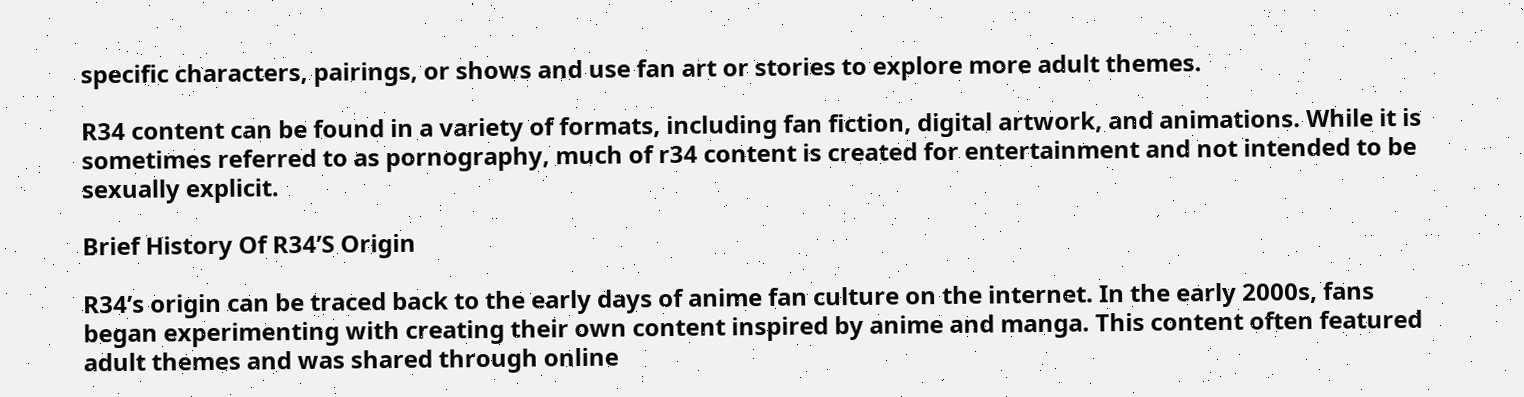specific characters, pairings, or shows and use fan art or stories to explore more adult themes.

R34 content can be found in a variety of formats, including fan fiction, digital artwork, and animations. While it is sometimes referred to as pornography, much of r34 content is created for entertainment and not intended to be sexually explicit.

Brief History Of R34’S Origin

R34’s origin can be traced back to the early days of anime fan culture on the internet. In the early 2000s, fans began experimenting with creating their own content inspired by anime and manga. This content often featured adult themes and was shared through online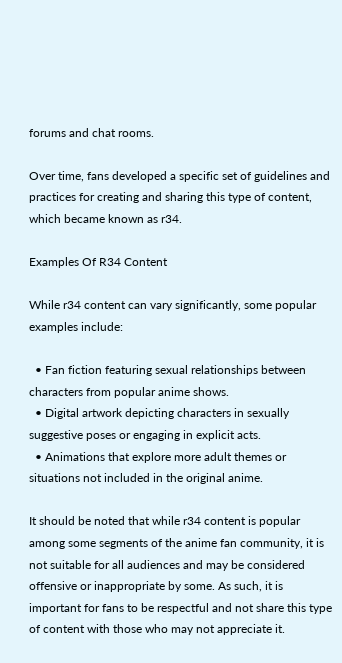forums and chat rooms.

Over time, fans developed a specific set of guidelines and practices for creating and sharing this type of content, which became known as r34.

Examples Of R34 Content

While r34 content can vary significantly, some popular examples include:

  • Fan fiction featuring sexual relationships between characters from popular anime shows.
  • Digital artwork depicting characters in sexually suggestive poses or engaging in explicit acts.
  • Animations that explore more adult themes or situations not included in the original anime.

It should be noted that while r34 content is popular among some segments of the anime fan community, it is not suitable for all audiences and may be considered offensive or inappropriate by some. As such, it is important for fans to be respectful and not share this type of content with those who may not appreciate it.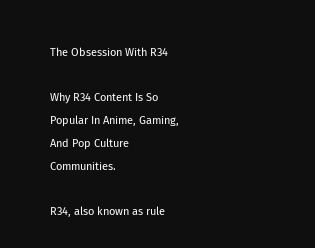The Obsession With R34

Why R34 Content Is So Popular In Anime, Gaming, And Pop Culture Communities.

R34, also known as rule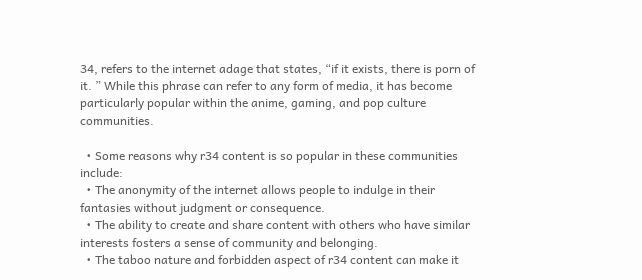34, refers to the internet adage that states, “if it exists, there is porn of it. ” While this phrase can refer to any form of media, it has become particularly popular within the anime, gaming, and pop culture communities.

  • Some reasons why r34 content is so popular in these communities include:
  • The anonymity of the internet allows people to indulge in their fantasies without judgment or consequence.
  • The ability to create and share content with others who have similar interests fosters a sense of community and belonging.
  • The taboo nature and forbidden aspect of r34 content can make it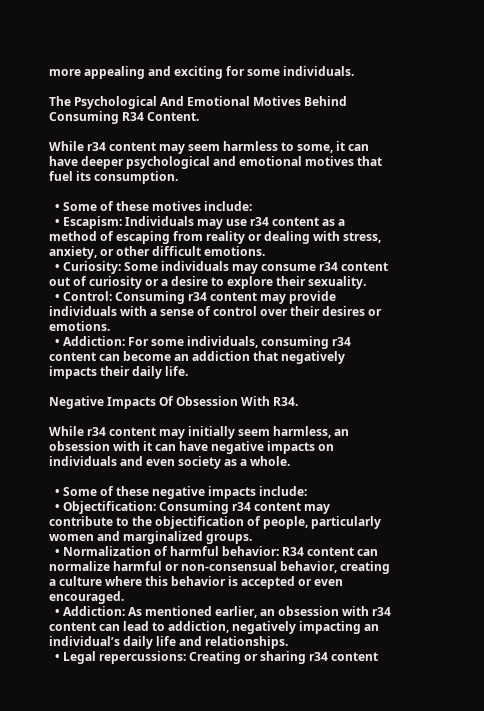more appealing and exciting for some individuals.

The Psychological And Emotional Motives Behind Consuming R34 Content.

While r34 content may seem harmless to some, it can have deeper psychological and emotional motives that fuel its consumption.

  • Some of these motives include:
  • Escapism: Individuals may use r34 content as a method of escaping from reality or dealing with stress, anxiety, or other difficult emotions.
  • Curiosity: Some individuals may consume r34 content out of curiosity or a desire to explore their sexuality.
  • Control: Consuming r34 content may provide individuals with a sense of control over their desires or emotions.
  • Addiction: For some individuals, consuming r34 content can become an addiction that negatively impacts their daily life.

Negative Impacts Of Obsession With R34.

While r34 content may initially seem harmless, an obsession with it can have negative impacts on individuals and even society as a whole.

  • Some of these negative impacts include:
  • Objectification: Consuming r34 content may contribute to the objectification of people, particularly women and marginalized groups.
  • Normalization of harmful behavior: R34 content can normalize harmful or non-consensual behavior, creating a culture where this behavior is accepted or even encouraged.
  • Addiction: As mentioned earlier, an obsession with r34 content can lead to addiction, negatively impacting an individual’s daily life and relationships.
  • Legal repercussions: Creating or sharing r34 content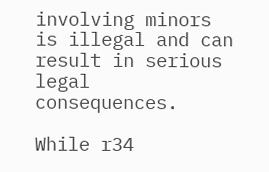involving minors is illegal and can result in serious legal consequences.

While r34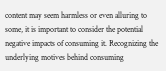content may seem harmless or even alluring to some, it is important to consider the potential negative impacts of consuming it. Recognizing the underlying motives behind consuming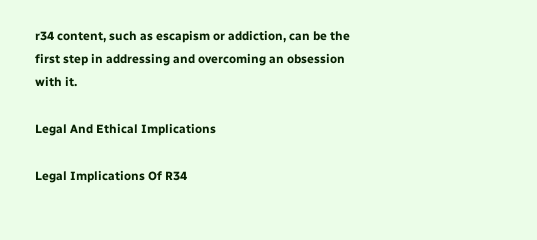r34 content, such as escapism or addiction, can be the first step in addressing and overcoming an obsession with it.

Legal And Ethical Implications

Legal Implications Of R34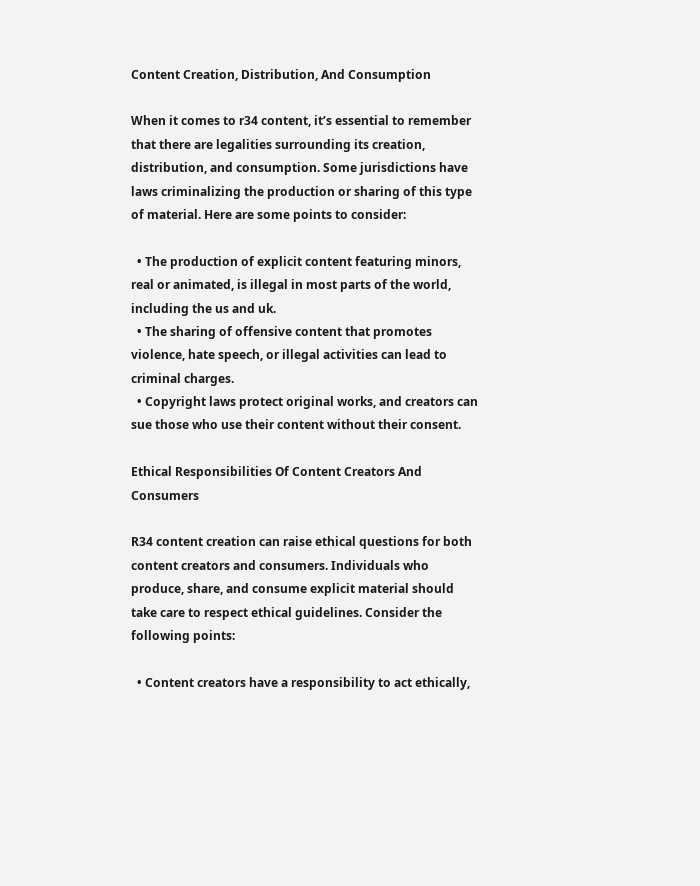Content Creation, Distribution, And Consumption

When it comes to r34 content, it’s essential to remember that there are legalities surrounding its creation, distribution, and consumption. Some jurisdictions have laws criminalizing the production or sharing of this type of material. Here are some points to consider:

  • The production of explicit content featuring minors, real or animated, is illegal in most parts of the world, including the us and uk.
  • The sharing of offensive content that promotes violence, hate speech, or illegal activities can lead to criminal charges.
  • Copyright laws protect original works, and creators can sue those who use their content without their consent.

Ethical Responsibilities Of Content Creators And Consumers

R34 content creation can raise ethical questions for both content creators and consumers. Individuals who produce, share, and consume explicit material should take care to respect ethical guidelines. Consider the following points:

  • Content creators have a responsibility to act ethically,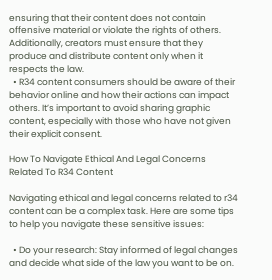ensuring that their content does not contain offensive material or violate the rights of others. Additionally, creators must ensure that they produce and distribute content only when it respects the law.
  • R34 content consumers should be aware of their behavior online and how their actions can impact others. It’s important to avoid sharing graphic content, especially with those who have not given their explicit consent.

How To Navigate Ethical And Legal Concerns Related To R34 Content

Navigating ethical and legal concerns related to r34 content can be a complex task. Here are some tips to help you navigate these sensitive issues:

  • Do your research: Stay informed of legal changes and decide what side of the law you want to be on.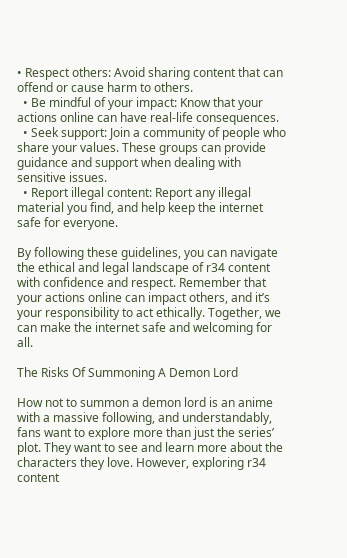• Respect others: Avoid sharing content that can offend or cause harm to others.
  • Be mindful of your impact: Know that your actions online can have real-life consequences.
  • Seek support: Join a community of people who share your values. These groups can provide guidance and support when dealing with sensitive issues.
  • Report illegal content: Report any illegal material you find, and help keep the internet safe for everyone.

By following these guidelines, you can navigate the ethical and legal landscape of r34 content with confidence and respect. Remember that your actions online can impact others, and it’s your responsibility to act ethically. Together, we can make the internet safe and welcoming for all.

The Risks Of Summoning A Demon Lord

How not to summon a demon lord is an anime with a massive following, and understandably, fans want to explore more than just the series’ plot. They want to see and learn more about the characters they love. However, exploring r34 content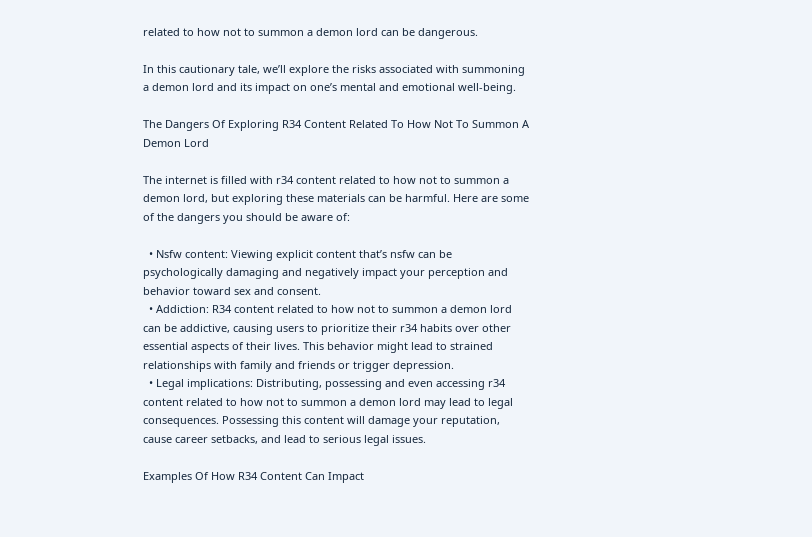related to how not to summon a demon lord can be dangerous.

In this cautionary tale, we’ll explore the risks associated with summoning a demon lord and its impact on one’s mental and emotional well-being.

The Dangers Of Exploring R34 Content Related To How Not To Summon A Demon Lord

The internet is filled with r34 content related to how not to summon a demon lord, but exploring these materials can be harmful. Here are some of the dangers you should be aware of:

  • Nsfw content: Viewing explicit content that’s nsfw can be psychologically damaging and negatively impact your perception and behavior toward sex and consent.
  • Addiction: R34 content related to how not to summon a demon lord can be addictive, causing users to prioritize their r34 habits over other essential aspects of their lives. This behavior might lead to strained relationships with family and friends or trigger depression.
  • Legal implications: Distributing, possessing and even accessing r34 content related to how not to summon a demon lord may lead to legal consequences. Possessing this content will damage your reputation, cause career setbacks, and lead to serious legal issues.

Examples Of How R34 Content Can Impact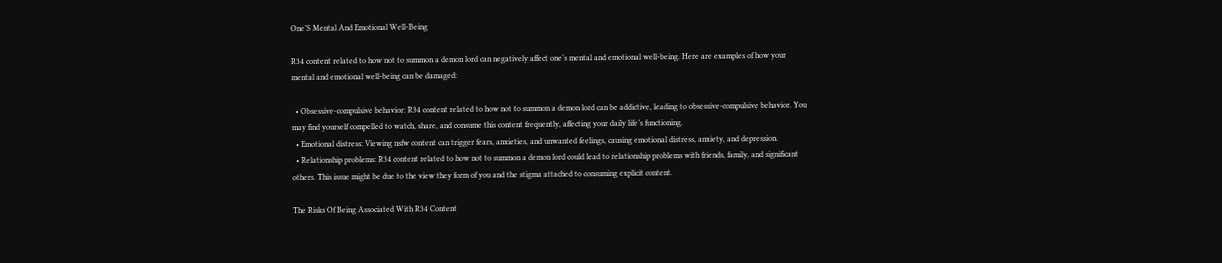One’S Mental And Emotional Well-Being

R34 content related to how not to summon a demon lord can negatively affect one’s mental and emotional well-being. Here are examples of how your mental and emotional well-being can be damaged:

  • Obsessive-compulsive behavior: R34 content related to how not to summon a demon lord can be addictive, leading to obsessive-compulsive behavior. You may find yourself compelled to watch, share, and consume this content frequently, affecting your daily life’s functioning.
  • Emotional distress: Viewing nsfw content can trigger fears, anxieties, and unwanted feelings, causing emotional distress, anxiety, and depression.
  • Relationship problems: R34 content related to how not to summon a demon lord could lead to relationship problems with friends, family, and significant others. This issue might be due to the view they form of you and the stigma attached to consuming explicit content.

The Risks Of Being Associated With R34 Content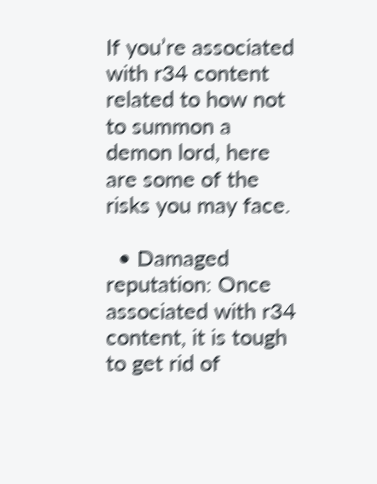If you’re associated with r34 content related to how not to summon a demon lord, here are some of the risks you may face.

  • Damaged reputation: Once associated with r34 content, it is tough to get rid of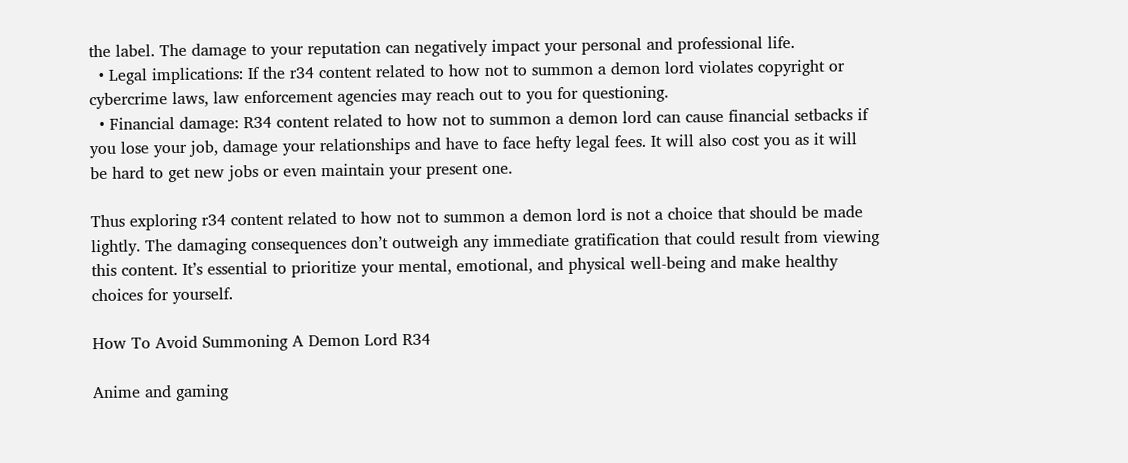the label. The damage to your reputation can negatively impact your personal and professional life.
  • Legal implications: If the r34 content related to how not to summon a demon lord violates copyright or cybercrime laws, law enforcement agencies may reach out to you for questioning.
  • Financial damage: R34 content related to how not to summon a demon lord can cause financial setbacks if you lose your job, damage your relationships and have to face hefty legal fees. It will also cost you as it will be hard to get new jobs or even maintain your present one.

Thus exploring r34 content related to how not to summon a demon lord is not a choice that should be made lightly. The damaging consequences don’t outweigh any immediate gratification that could result from viewing this content. It’s essential to prioritize your mental, emotional, and physical well-being and make healthy choices for yourself.

How To Avoid Summoning A Demon Lord R34

Anime and gaming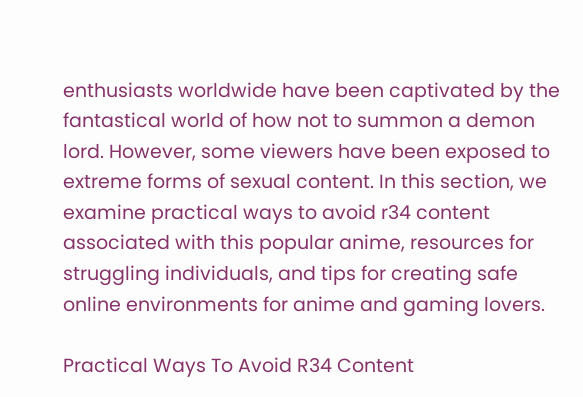enthusiasts worldwide have been captivated by the fantastical world of how not to summon a demon lord. However, some viewers have been exposed to extreme forms of sexual content. In this section, we examine practical ways to avoid r34 content associated with this popular anime, resources for struggling individuals, and tips for creating safe online environments for anime and gaming lovers.

Practical Ways To Avoid R34 Content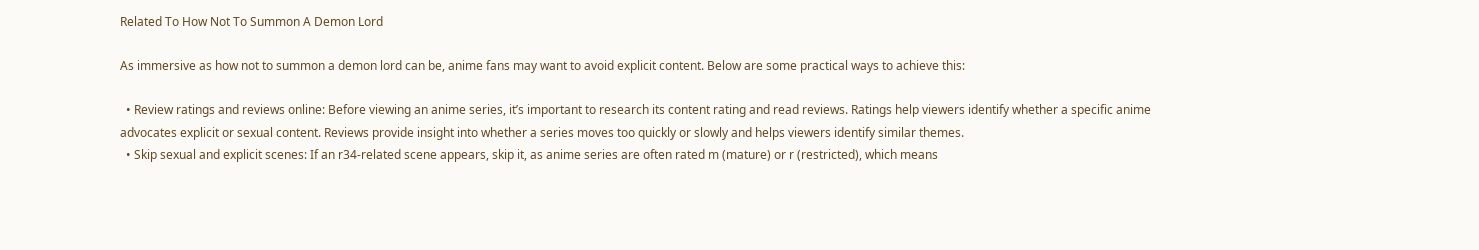Related To How Not To Summon A Demon Lord

As immersive as how not to summon a demon lord can be, anime fans may want to avoid explicit content. Below are some practical ways to achieve this:

  • Review ratings and reviews online: Before viewing an anime series, it’s important to research its content rating and read reviews. Ratings help viewers identify whether a specific anime advocates explicit or sexual content. Reviews provide insight into whether a series moves too quickly or slowly and helps viewers identify similar themes.
  • Skip sexual and explicit scenes: If an r34-related scene appears, skip it, as anime series are often rated m (mature) or r (restricted), which means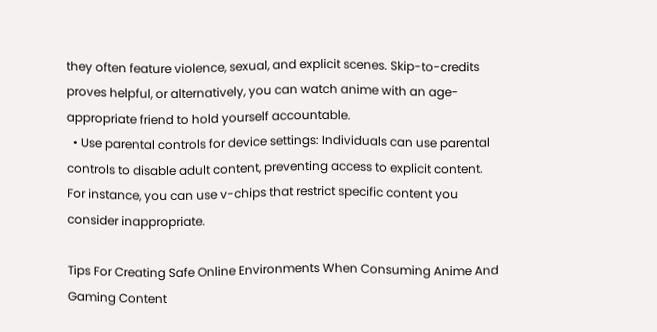they often feature violence, sexual, and explicit scenes. Skip-to-credits proves helpful, or alternatively, you can watch anime with an age-appropriate friend to hold yourself accountable.
  • Use parental controls for device settings: Individuals can use parental controls to disable adult content, preventing access to explicit content. For instance, you can use v-chips that restrict specific content you consider inappropriate.

Tips For Creating Safe Online Environments When Consuming Anime And Gaming Content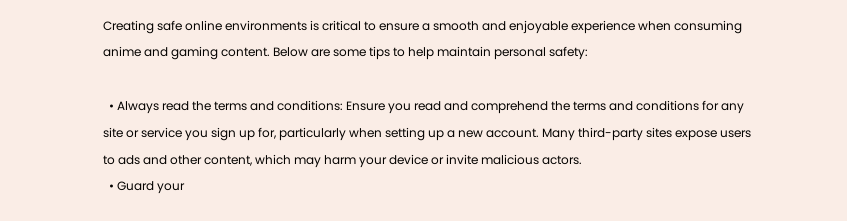Creating safe online environments is critical to ensure a smooth and enjoyable experience when consuming anime and gaming content. Below are some tips to help maintain personal safety:

  • Always read the terms and conditions: Ensure you read and comprehend the terms and conditions for any site or service you sign up for, particularly when setting up a new account. Many third-party sites expose users to ads and other content, which may harm your device or invite malicious actors.
  • Guard your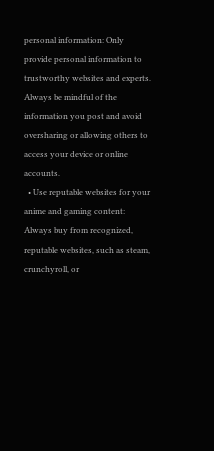personal information: Only provide personal information to trustworthy websites and experts. Always be mindful of the information you post and avoid oversharing or allowing others to access your device or online accounts.
  • Use reputable websites for your anime and gaming content: Always buy from recognized, reputable websites, such as steam, crunchyroll, or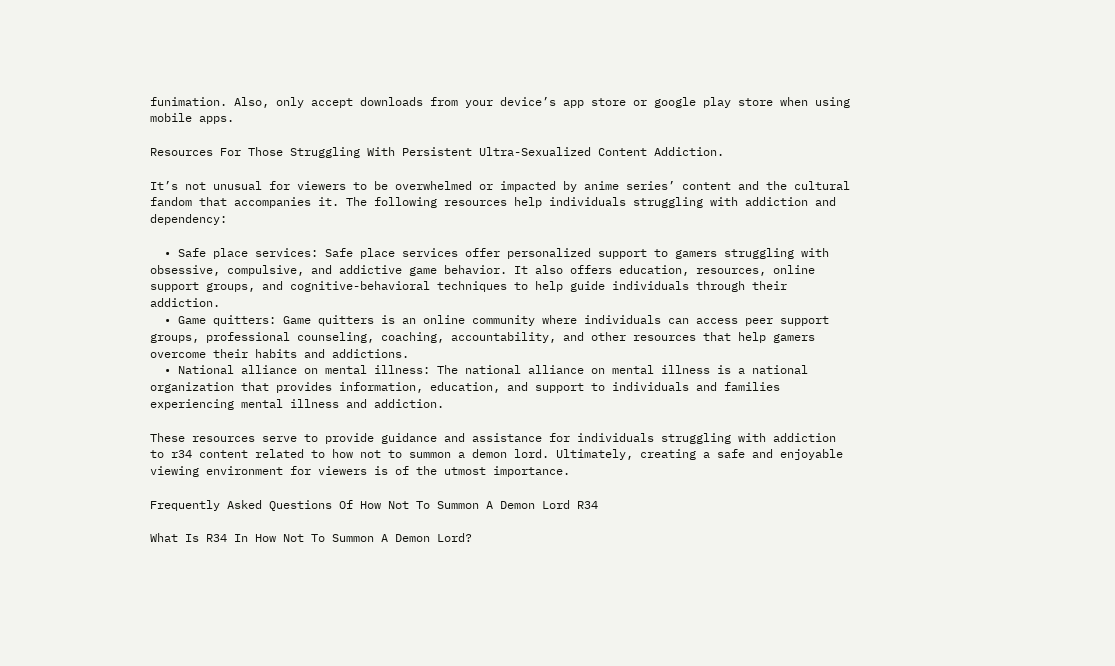funimation. Also, only accept downloads from your device’s app store or google play store when using mobile apps.

Resources For Those Struggling With Persistent Ultra-Sexualized Content Addiction.

It’s not unusual for viewers to be overwhelmed or impacted by anime series’ content and the cultural fandom that accompanies it. The following resources help individuals struggling with addiction and dependency:

  • Safe place services: Safe place services offer personalized support to gamers struggling with obsessive, compulsive, and addictive game behavior. It also offers education, resources, online support groups, and cognitive-behavioral techniques to help guide individuals through their addiction.
  • Game quitters: Game quitters is an online community where individuals can access peer support groups, professional counseling, coaching, accountability, and other resources that help gamers overcome their habits and addictions.
  • National alliance on mental illness: The national alliance on mental illness is a national organization that provides information, education, and support to individuals and families experiencing mental illness and addiction.

These resources serve to provide guidance and assistance for individuals struggling with addiction to r34 content related to how not to summon a demon lord. Ultimately, creating a safe and enjoyable viewing environment for viewers is of the utmost importance.

Frequently Asked Questions Of How Not To Summon A Demon Lord R34

What Is R34 In How Not To Summon A Demon Lord?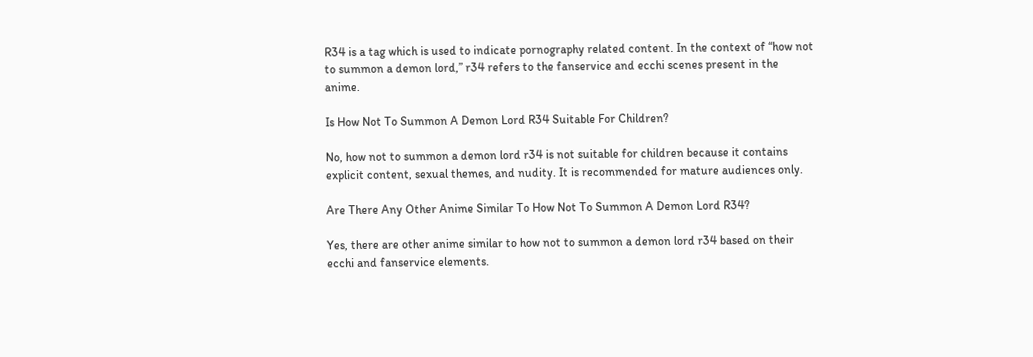R34 is a tag which is used to indicate pornography related content. In the context of “how not to summon a demon lord,” r34 refers to the fanservice and ecchi scenes present in the anime.

Is How Not To Summon A Demon Lord R34 Suitable For Children?

No, how not to summon a demon lord r34 is not suitable for children because it contains explicit content, sexual themes, and nudity. It is recommended for mature audiences only.

Are There Any Other Anime Similar To How Not To Summon A Demon Lord R34?

Yes, there are other anime similar to how not to summon a demon lord r34 based on their ecchi and fanservice elements.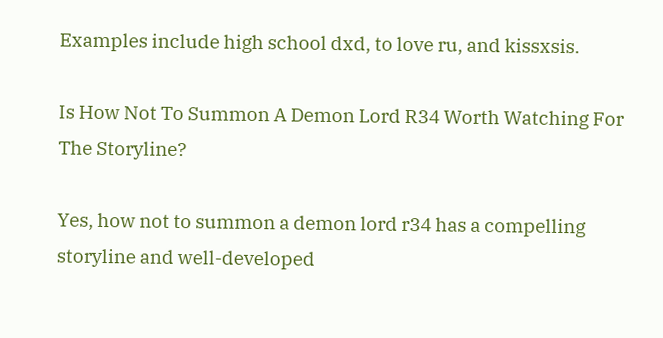Examples include high school dxd, to love ru, and kissxsis.

Is How Not To Summon A Demon Lord R34 Worth Watching For The Storyline?

Yes, how not to summon a demon lord r34 has a compelling storyline and well-developed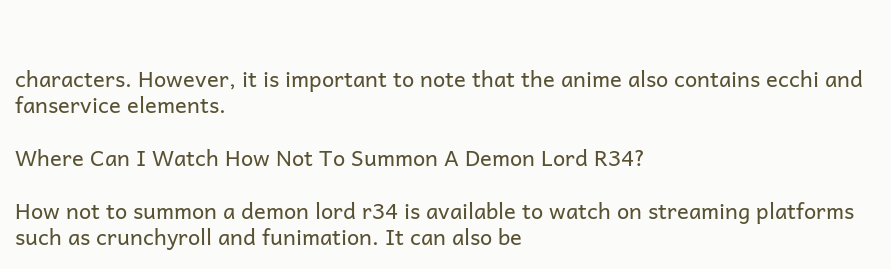characters. However, it is important to note that the anime also contains ecchi and fanservice elements.

Where Can I Watch How Not To Summon A Demon Lord R34?

How not to summon a demon lord r34 is available to watch on streaming platforms such as crunchyroll and funimation. It can also be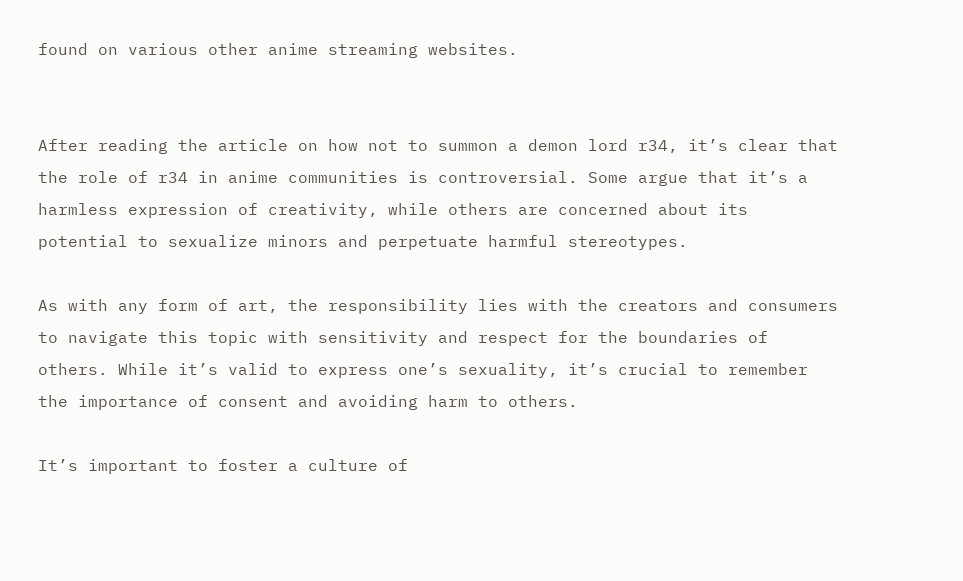found on various other anime streaming websites.


After reading the article on how not to summon a demon lord r34, it’s clear that the role of r34 in anime communities is controversial. Some argue that it’s a harmless expression of creativity, while others are concerned about its potential to sexualize minors and perpetuate harmful stereotypes.

As with any form of art, the responsibility lies with the creators and consumers to navigate this topic with sensitivity and respect for the boundaries of others. While it’s valid to express one’s sexuality, it’s crucial to remember the importance of consent and avoiding harm to others.

It’s important to foster a culture of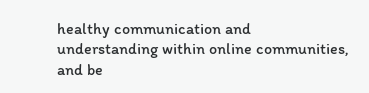healthy communication and understanding within online communities, and be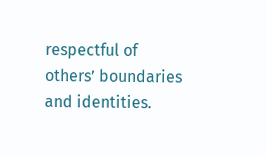respectful of others’ boundaries and identities.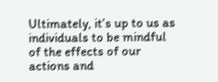Ultimately, it’s up to us as individuals to be mindful of the effects of our actions and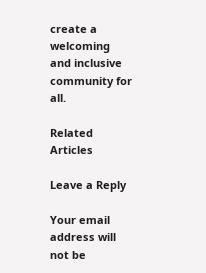create a welcoming and inclusive community for all.

Related Articles

Leave a Reply

Your email address will not be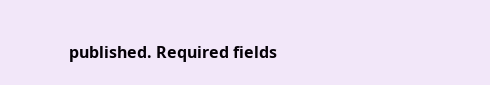published. Required fields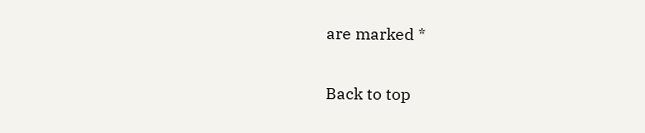are marked *

Back to top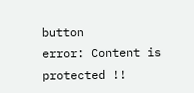button
error: Content is protected !!